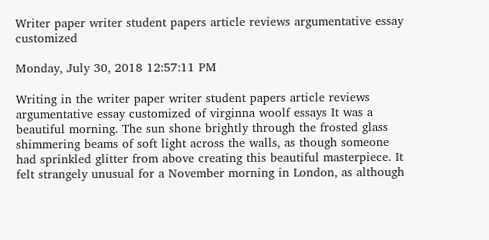Writer paper writer student papers article reviews argumentative essay customized

Monday, July 30, 2018 12:57:11 PM

Writing in the writer paper writer student papers article reviews argumentative essay customized of virginna woolf essays It was a beautiful morning. The sun shone brightly through the frosted glass shimmering beams of soft light across the walls, as though someone had sprinkled glitter from above creating this beautiful masterpiece. It felt strangely unusual for a November morning in London, as although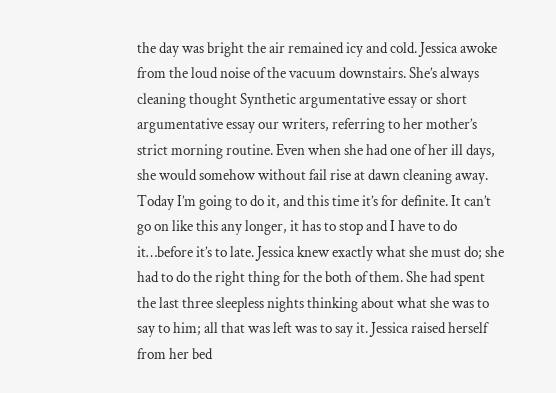the day was bright the air remained icy and cold. Jessica awoke from the loud noise of the vacuum downstairs. She’s always cleaning thought Synthetic argumentative essay or short argumentative essay our writers, referring to her mother’s strict morning routine. Even when she had one of her ill days, she would somehow without fail rise at dawn cleaning away. Today I’m going to do it, and this time it’s for definite. It can’t go on like this any longer, it has to stop and I have to do it…before it’s to late. Jessica knew exactly what she must do; she had to do the right thing for the both of them. She had spent the last three sleepless nights thinking about what she was to say to him; all that was left was to say it. Jessica raised herself from her bed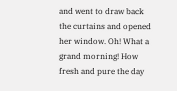and went to draw back the curtains and opened her window. Oh! What a grand morning! How fresh and pure the day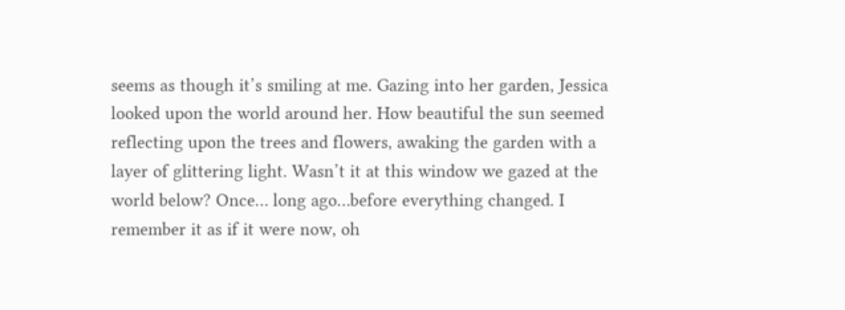seems as though it’s smiling at me. Gazing into her garden, Jessica looked upon the world around her. How beautiful the sun seemed reflecting upon the trees and flowers, awaking the garden with a layer of glittering light. Wasn’t it at this window we gazed at the world below? Once… long ago…before everything changed. I remember it as if it were now, oh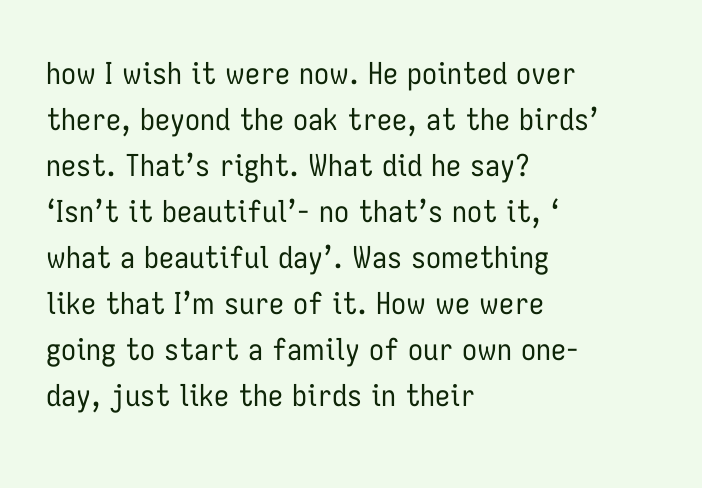how I wish it were now. He pointed over there, beyond the oak tree, at the birds’ nest. That’s right. What did he say? ‘Isn’t it beautiful’- no that’s not it, ‘ what a beautiful day’. Was something like that I’m sure of it. How we were going to start a family of our own one-day, just like the birds in their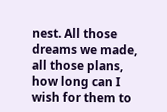nest. All those dreams we made, all those plans, how long can I wish for them to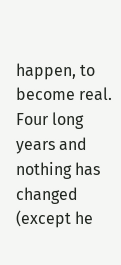happen, to become real. Four long years and nothing has changed (except he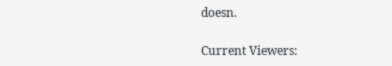doesn.

Current Viewers: